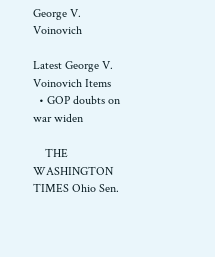George V. Voinovich

Latest George V. Voinovich Items
  • GOP doubts on war widen

    THE WASHINGTON TIMES Ohio Sen.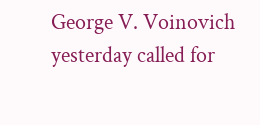George V. Voinovich yesterday called for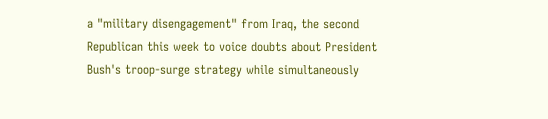a "military disengagement" from Iraq, the second Republican this week to voice doubts about President Bush's troop-surge strategy while simultaneously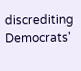discrediting Democrats'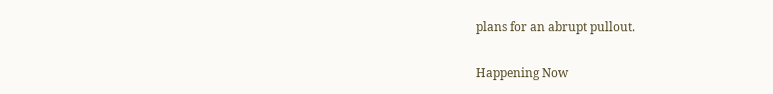plans for an abrupt pullout.

Happening Now